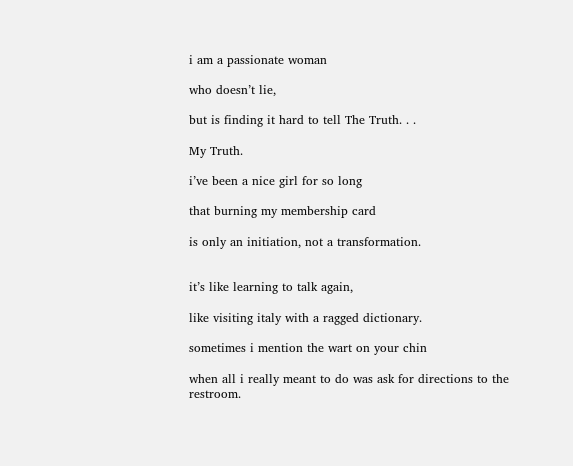i am a passionate woman

who doesn’t lie,

but is finding it hard to tell The Truth. . .

My Truth.

i’ve been a nice girl for so long

that burning my membership card

is only an initiation, not a transformation.


it’s like learning to talk again,

like visiting italy with a ragged dictionary.

sometimes i mention the wart on your chin

when all i really meant to do was ask for directions to the restroom.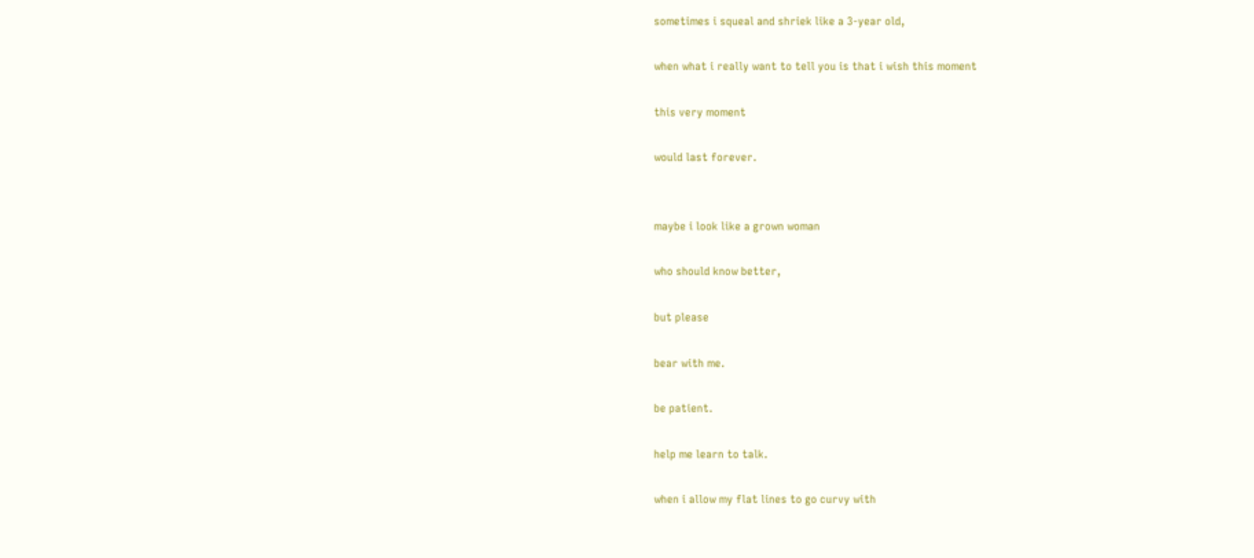sometimes i squeal and shriek like a 3-year old,

when what i really want to tell you is that i wish this moment

this very moment

would last forever.


maybe i look like a grown woman

who should know better,

but please

bear with me.

be patient.

help me learn to talk.

when i allow my flat lines to go curvy with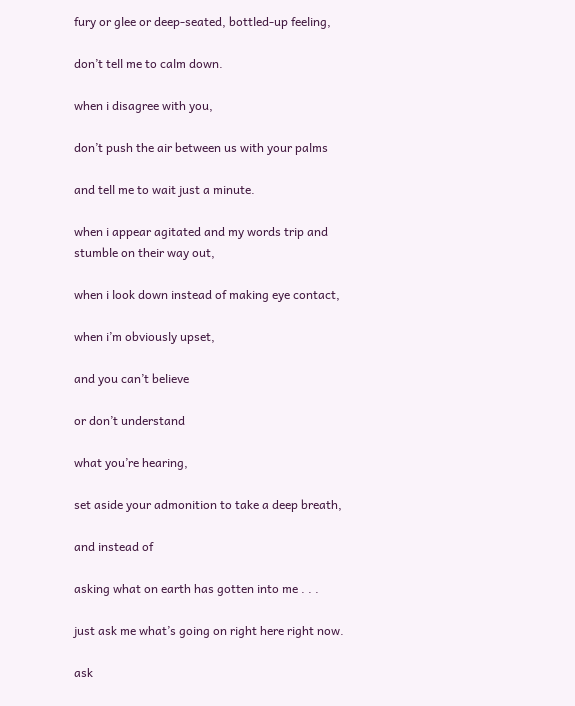fury or glee or deep-seated, bottled-up feeling,

don’t tell me to calm down.

when i disagree with you,

don’t push the air between us with your palms

and tell me to wait just a minute.

when i appear agitated and my words trip and stumble on their way out,

when i look down instead of making eye contact,

when i’m obviously upset,

and you can’t believe

or don’t understand

what you’re hearing,

set aside your admonition to take a deep breath,

and instead of

asking what on earth has gotten into me . . .

just ask me what’s going on right here right now.

ask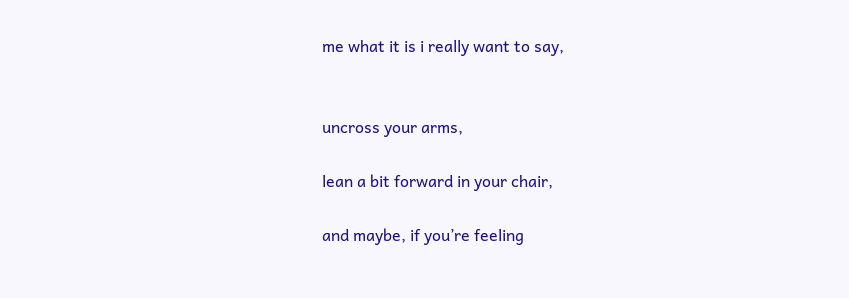me what it is i really want to say,


uncross your arms,

lean a bit forward in your chair,

and maybe, if you’re feeling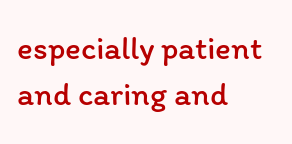especially patient and caring and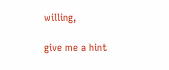willing,

give me a hint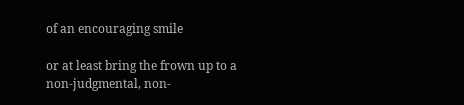of an encouraging smile

or at least bring the frown up to a non-judgmental, non-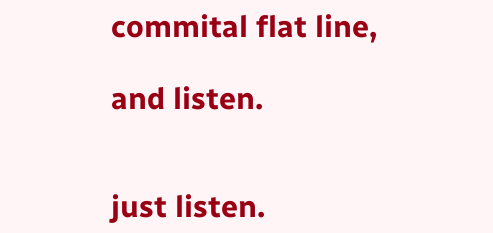commital flat line,

and listen.


just listen.